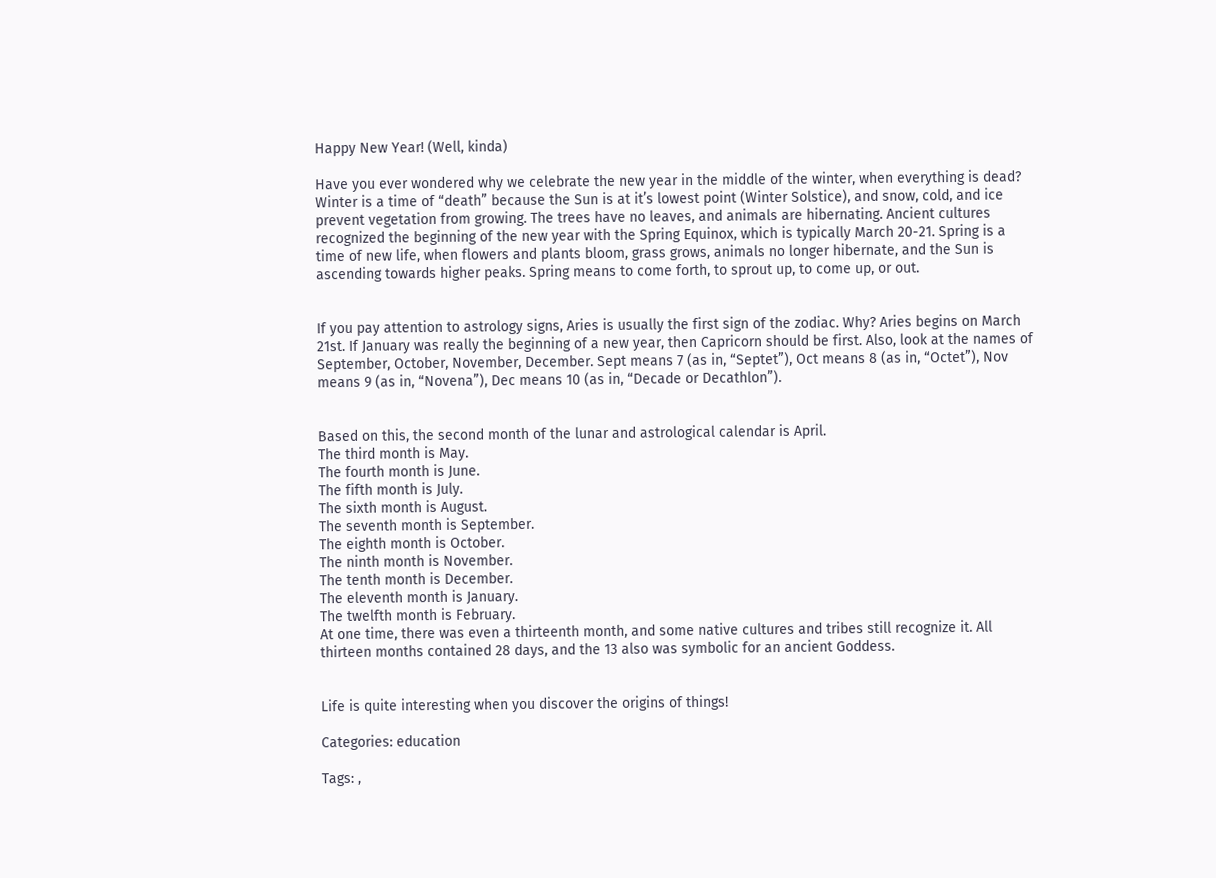Happy New Year! (Well, kinda)

Have you ever wondered why we celebrate the new year in the middle of the winter, when everything is dead? Winter is a time of “death” because the Sun is at it’s lowest point (Winter Solstice), and snow, cold, and ice prevent vegetation from growing. The trees have no leaves, and animals are hibernating. Ancient cultures recognized the beginning of the new year with the Spring Equinox, which is typically March 20-21. Spring is a time of new life, when flowers and plants bloom, grass grows, animals no longer hibernate, and the Sun is ascending towards higher peaks. Spring means to come forth, to sprout up, to come up, or out.


If you pay attention to astrology signs, Aries is usually the first sign of the zodiac. Why? Aries begins on March 21st. If January was really the beginning of a new year, then Capricorn should be first. Also, look at the names of September, October, November, December. Sept means 7 (as in, “Septet”), Oct means 8 (as in, “Octet”), Nov means 9 (as in, “Novena”), Dec means 10 (as in, “Decade or Decathlon”).


Based on this, the second month of the lunar and astrological calendar is April.
The third month is May.
The fourth month is June.
The fifth month is July.
The sixth month is August.
The seventh month is September.
The eighth month is October.
The ninth month is November.
The tenth month is December.
The eleventh month is January.
The twelfth month is February.
At one time, there was even a thirteenth month, and some native cultures and tribes still recognize it. All thirteen months contained 28 days, and the 13 also was symbolic for an ancient Goddess.


Life is quite interesting when you discover the origins of things!

Categories: education

Tags: ,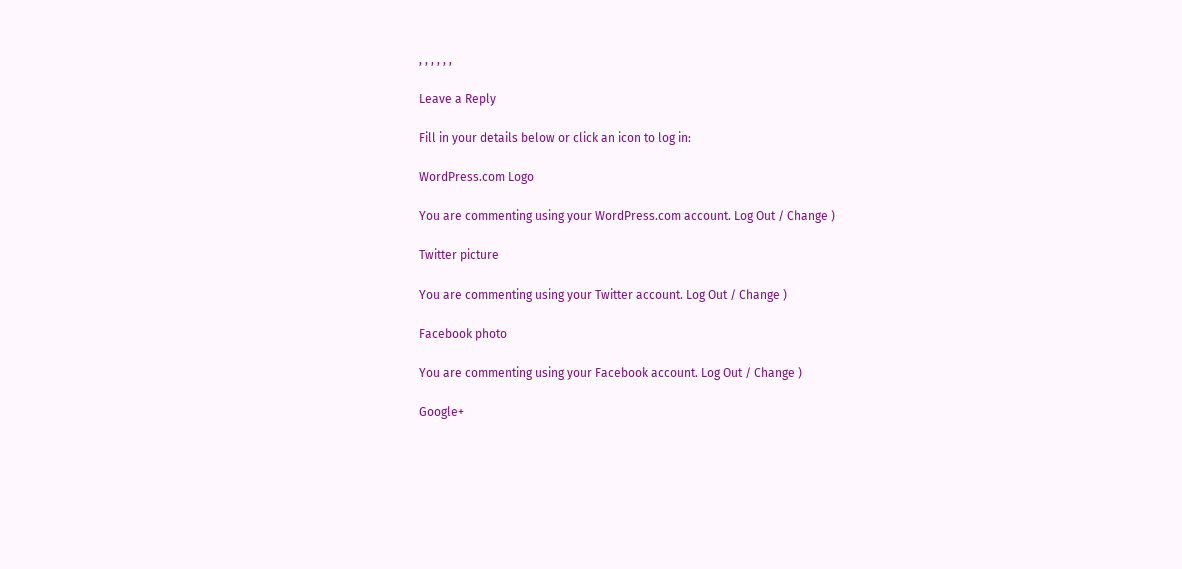, , , , , ,

Leave a Reply

Fill in your details below or click an icon to log in:

WordPress.com Logo

You are commenting using your WordPress.com account. Log Out / Change )

Twitter picture

You are commenting using your Twitter account. Log Out / Change )

Facebook photo

You are commenting using your Facebook account. Log Out / Change )

Google+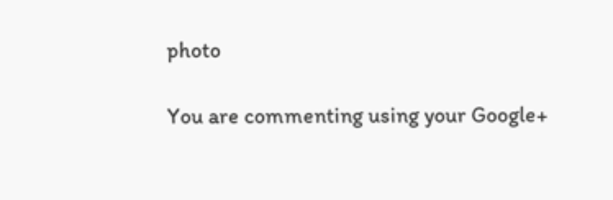photo

You are commenting using your Google+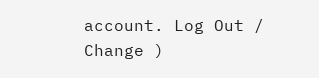account. Log Out / Change )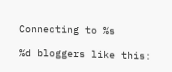Connecting to %s

%d bloggers like this: